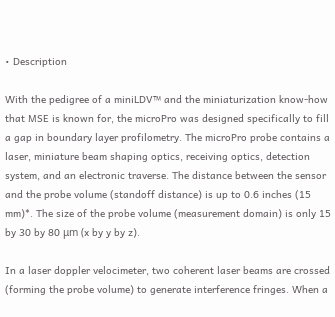• Description

With the pedigree of a miniLDV™ and the miniaturization know-how that MSE is known for, the microPro was designed specifically to fill a gap in boundary layer profilometry. The microPro probe contains a laser, miniature beam shaping optics, receiving optics, detection system, and an electronic traverse. The distance between the sensor and the probe volume (standoff distance) is up to 0.6 inches (15 mm)*. The size of the probe volume (measurement domain) is only 15 by 30 by 80 μm (x by y by z).

In a laser doppler velocimeter, two coherent laser beams are crossed (forming the probe volume) to generate interference fringes. When a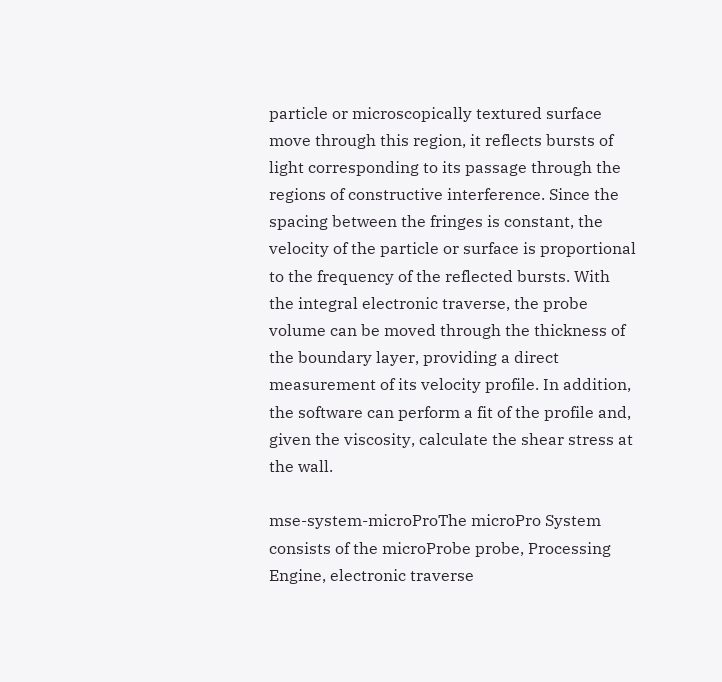particle or microscopically textured surface move through this region, it reflects bursts of light corresponding to its passage through the regions of constructive interference. Since the spacing between the fringes is constant, the velocity of the particle or surface is proportional to the frequency of the reflected bursts. With the integral electronic traverse, the probe volume can be moved through the thickness of the boundary layer, providing a direct measurement of its velocity profile. In addition, the software can perform a fit of the profile and, given the viscosity, calculate the shear stress at the wall.

mse-system-microProThe microPro System consists of the microProbe probe, Processing Engine, electronic traverse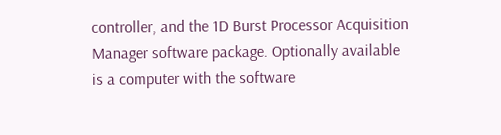controller, and the 1D Burst Processor Acquisition Manager software package. Optionally available is a computer with the software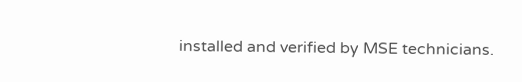installed and verified by MSE technicians.